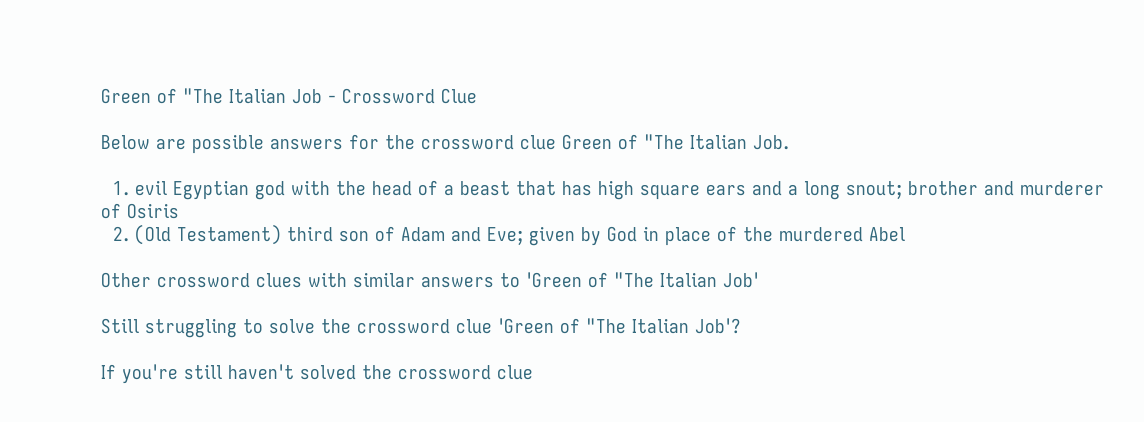Green of "The Italian Job - Crossword Clue

Below are possible answers for the crossword clue Green of "The Italian Job.

  1. evil Egyptian god with the head of a beast that has high square ears and a long snout; brother and murderer of Osiris
  2. (Old Testament) third son of Adam and Eve; given by God in place of the murdered Abel

Other crossword clues with similar answers to 'Green of "The Italian Job'

Still struggling to solve the crossword clue 'Green of "The Italian Job'?

If you're still haven't solved the crossword clue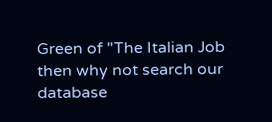Green of "The Italian Job then why not search our database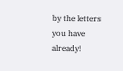by the letters you have already!